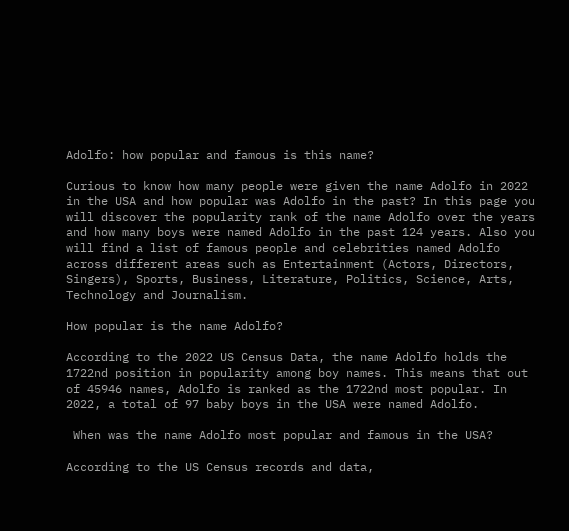Adolfo: how popular and famous is this name?

Curious to know how many people were given the name Adolfo in 2022 in the USA and how popular was Adolfo in the past? In this page you will discover the popularity rank of the name Adolfo over the years and how many boys were named Adolfo in the past 124 years. Also you will find a list of famous people and celebrities named Adolfo across different areas such as Entertainment (Actors, Directors, Singers), Sports, Business, Literature, Politics, Science, Arts, Technology and Journalism.

How popular is the name Adolfo?

According to the 2022 US Census Data, the name Adolfo holds the 1722nd position in popularity among boy names. This means that out of 45946 names, Adolfo is ranked as the 1722nd most popular. In 2022, a total of 97 baby boys in the USA were named Adolfo.

 When was the name Adolfo most popular and famous in the USA?

According to the US Census records and data,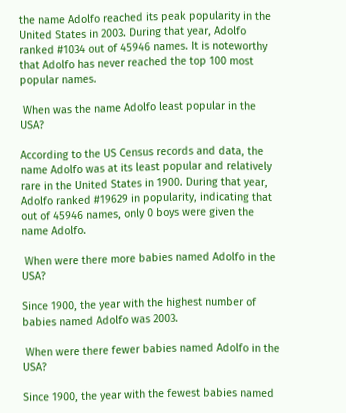the name Adolfo reached its peak popularity in the United States in 2003. During that year, Adolfo ranked #1034 out of 45946 names. It is noteworthy that Adolfo has never reached the top 100 most popular names.

 When was the name Adolfo least popular in the USA?

According to the US Census records and data, the name Adolfo was at its least popular and relatively rare in the United States in 1900. During that year, Adolfo ranked #19629 in popularity, indicating that out of 45946 names, only 0 boys were given the name Adolfo.

 When were there more babies named Adolfo in the USA?

Since 1900, the year with the highest number of babies named Adolfo was 2003.

 When were there fewer babies named Adolfo in the USA?

Since 1900, the year with the fewest babies named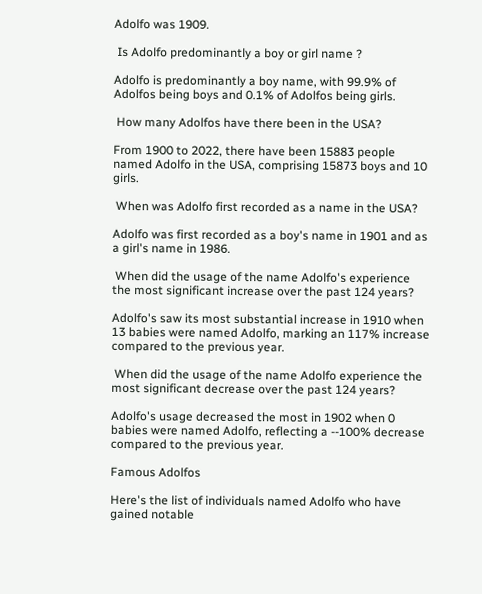Adolfo was 1909.

 Is Adolfo predominantly a boy or girl name ?

Adolfo is predominantly a boy name, with 99.9% of Adolfos being boys and 0.1% of Adolfos being girls.

 How many Adolfos have there been in the USA?

From 1900 to 2022, there have been 15883 people named Adolfo in the USA, comprising 15873 boys and 10 girls.

 When was Adolfo first recorded as a name in the USA?

Adolfo was first recorded as a boy's name in 1901 and as a girl's name in 1986.

 When did the usage of the name Adolfo's experience the most significant increase over the past 124 years?

Adolfo's saw its most substantial increase in 1910 when 13 babies were named Adolfo, marking an 117% increase compared to the previous year.

 When did the usage of the name Adolfo experience the most significant decrease over the past 124 years?

Adolfo's usage decreased the most in 1902 when 0 babies were named Adolfo, reflecting a --100% decrease compared to the previous year.

Famous Adolfos

Here's the list of individuals named Adolfo who have gained notable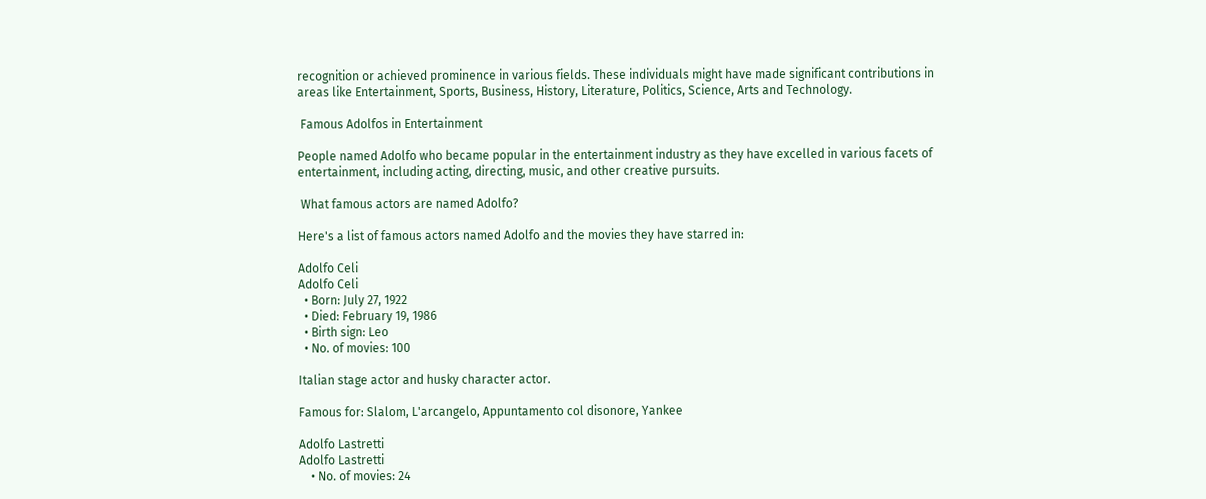recognition or achieved prominence in various fields. These individuals might have made significant contributions in areas like Entertainment, Sports, Business, History, Literature, Politics, Science, Arts and Technology.

 Famous Adolfos in Entertainment

People named Adolfo who became popular in the entertainment industry as they have excelled in various facets of entertainment, including acting, directing, music, and other creative pursuits.

 What famous actors are named Adolfo?

Here's a list of famous actors named Adolfo and the movies they have starred in:

Adolfo Celi
Adolfo Celi
  • Born: July 27, 1922
  • Died: February 19, 1986
  • Birth sign: Leo
  • No. of movies: 100

Italian stage actor and husky character actor.

Famous for: Slalom, L'arcangelo, Appuntamento col disonore, Yankee

Adolfo Lastretti
Adolfo Lastretti
    • No. of movies: 24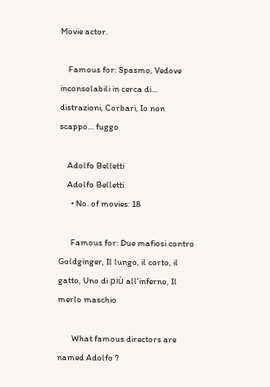Movie actor.

    Famous for: Spasmo, Vedove inconsolabili in cerca di... distrazioni, Corbari, Io non scappo... fuggo

    Adolfo Belletti
    Adolfo Belletti
      • No. of movies: 18

      Famous for: Due mafiosi contro Goldginger, Il lungo, il corto, il gatto, Uno di più all'inferno, Il merlo maschio

       What famous directors are named Adolfo ?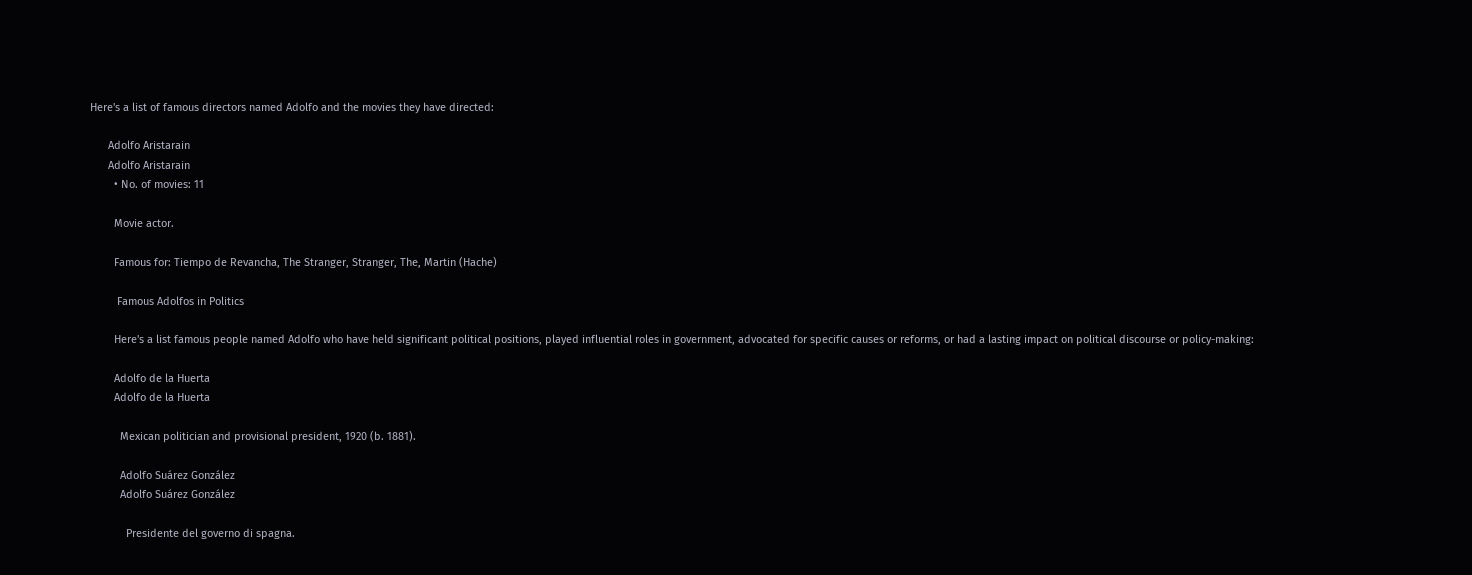Here's a list of famous directors named Adolfo and the movies they have directed:

      Adolfo Aristarain
      Adolfo Aristarain
        • No. of movies: 11

        Movie actor.

        Famous for: Tiempo de Revancha, The Stranger, Stranger, The, Martin (Hache)

         Famous Adolfos in Politics

        Here's a list famous people named Adolfo who have held significant political positions, played influential roles in government, advocated for specific causes or reforms, or had a lasting impact on political discourse or policy-making:

        Adolfo de la Huerta
        Adolfo de la Huerta

          Mexican politician and provisional president, 1920 (b. 1881).

          Adolfo Suárez González
          Adolfo Suárez González

            Presidente del governo di spagna.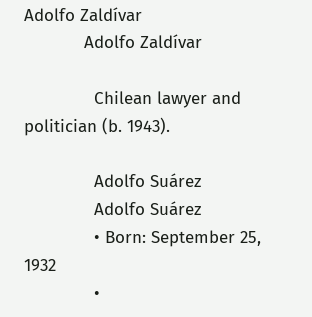Adolfo Zaldívar
            Adolfo Zaldívar

              Chilean lawyer and politician (b. 1943).

              Adolfo Suárez
              Adolfo Suárez
              • Born: September 25, 1932
              •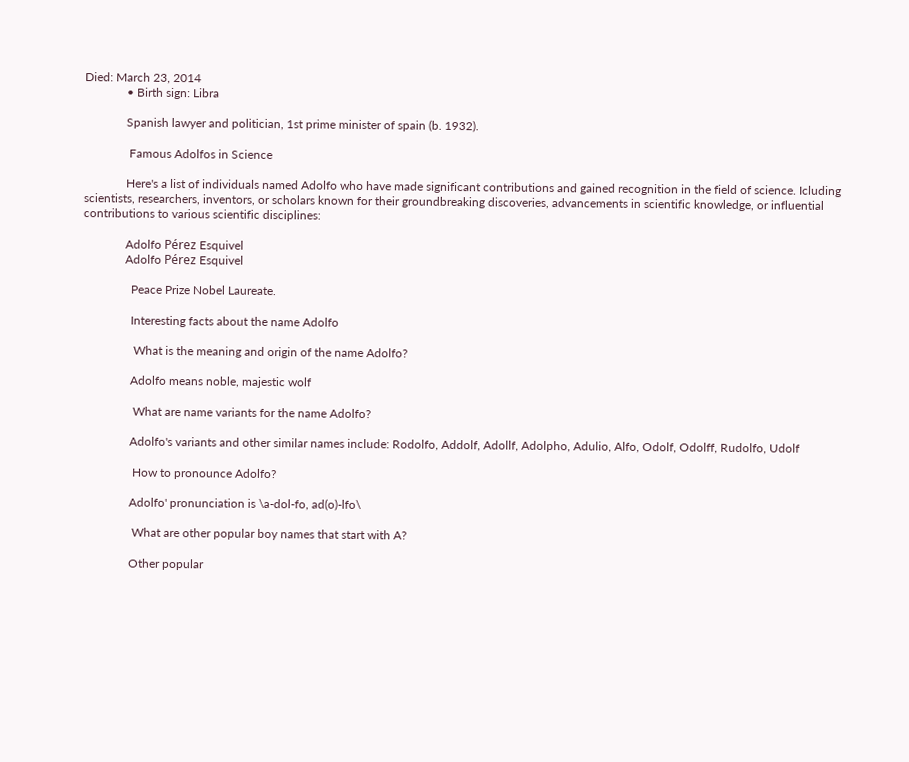Died: March 23, 2014
              • Birth sign: Libra

              Spanish lawyer and politician, 1st prime minister of spain (b. 1932).

               Famous Adolfos in Science

              Here's a list of individuals named Adolfo who have made significant contributions and gained recognition in the field of science. Icluding scientists, researchers, inventors, or scholars known for their groundbreaking discoveries, advancements in scientific knowledge, or influential contributions to various scientific disciplines:

              Adolfo Pérez Esquivel
              Adolfo Pérez Esquivel

                Peace Prize Nobel Laureate.

                Interesting facts about the name Adolfo

                 What is the meaning and origin of the name Adolfo?

                Adolfo means noble, majestic wolf

                 What are name variants for the name Adolfo?

                Adolfo's variants and other similar names include: Rodolfo, Addolf, Adollf, Adolpho, Adulio, Alfo, Odolf, Odolff, Rudolfo, Udolf

                 How to pronounce Adolfo?

                Adolfo' pronunciation is \a-dol-fo, ad(o)-lfo\

                 What are other popular boy names that start with A?

                Other popular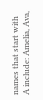names that start with A include: Amelia, Ava,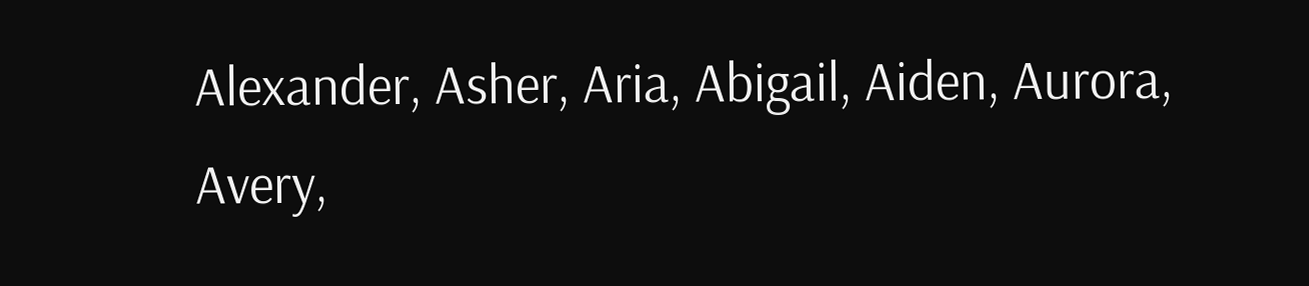Alexander, Asher, Aria, Abigail, Aiden, Aurora, Avery,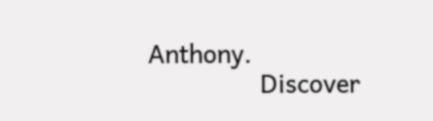Anthony.
                Discover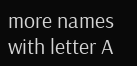more names with letter A